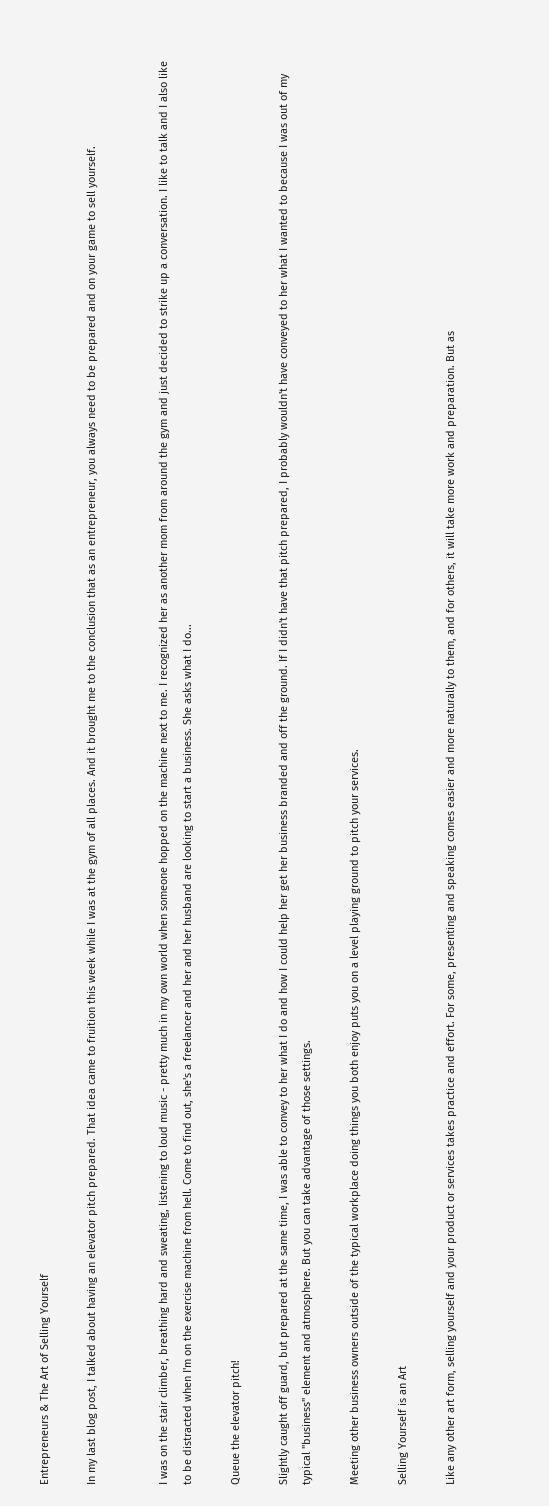Entrepreneurs & The Art of Selling Yourself

In my last blog post, I talked about having an elevator pitch prepared. That idea came to fruition this week while I was at the gym of all places. And it brought me to the conclusion that as an entrepreneur, you always need to be prepared and on your game to sell yourself.


I was on the stair climber, breathing hard and sweating, listening to loud music - pretty much in my own world when someone hopped on the machine next to me. I recognized her as another mom from around the gym and just decided to strike up a conversation. I like to talk and I also like to be distracted when I'm on the exercise machine from hell. Come to find out, she's a freelancer and her and her husband are looking to start a business. She asks what I do...

Queue the elevator pitch!

Slightly caught off guard, but prepared at the same time, I was able to convey to her what I do and how I could help her get her business branded and off the ground. If I didn't have that pitch prepared, I probably wouldn't have conveyed to her what I wanted to because I was out of my typical "business" element and atmosphere. But you can take advantage of those settings.

Meeting other business owners outside of the typical workplace doing things you both enjoy puts you on a level playing ground to pitch your services.

Selling Yourself is an Art

Like any other art form, selling yourself and your product or services takes practice and effort. For some, presenting and speaking comes easier and more naturally to them, and for others, it will take more work and preparation. But as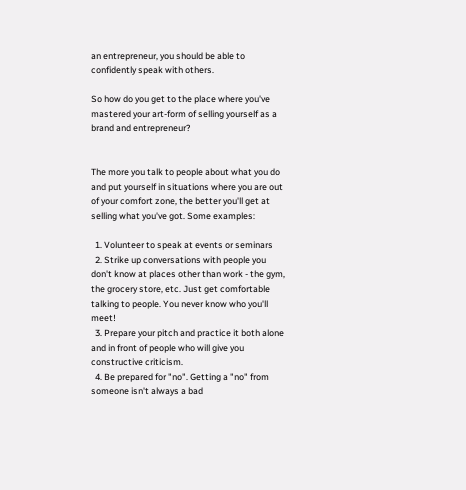an entrepreneur, you should be able to confidently speak with others.

So how do you get to the place where you've mastered your art-form of selling yourself as a brand and entrepreneur?


The more you talk to people about what you do and put yourself in situations where you are out of your comfort zone, the better you'll get at selling what you've got. Some examples:

  1. Volunteer to speak at events or seminars
  2. Strike up conversations with people you don't know at places other than work - the gym, the grocery store, etc. Just get comfortable talking to people. You never know who you'll meet!
  3. Prepare your pitch and practice it both alone and in front of people who will give you constructive criticism.
  4. Be prepared for "no". Getting a "no" from someone isn't always a bad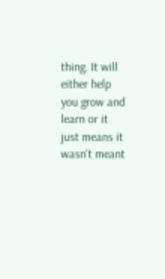thing. It will either help you grow and learn or it just means it wasn't meant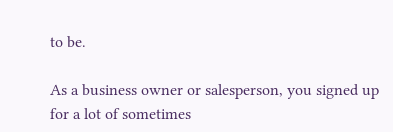to be.

As a business owner or salesperson, you signed up for a lot of sometimes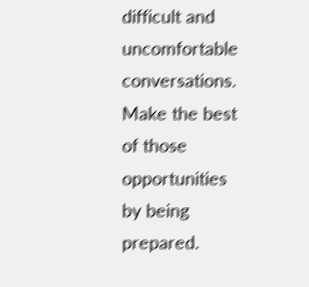difficult and uncomfortable conversations. Make the best of those opportunities by being prepared.